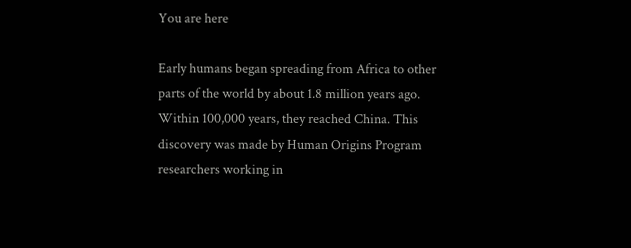You are here

Early humans began spreading from Africa to other parts of the world by about 1.8 million years ago. Within 100,000 years, they reached China. This discovery was made by Human Origins Program researchers working in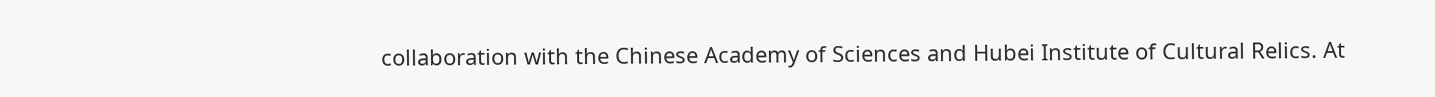collaboration with the Chinese Academy of Sciences and Hubei Institute of Cultural Relics. At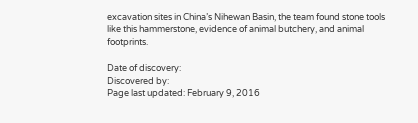excavation sites in China’s Nihewan Basin, the team found stone tools like this hammerstone, evidence of animal butchery, and animal footprints.

Date of discovery:
Discovered by:
Page last updated: February 9, 2016